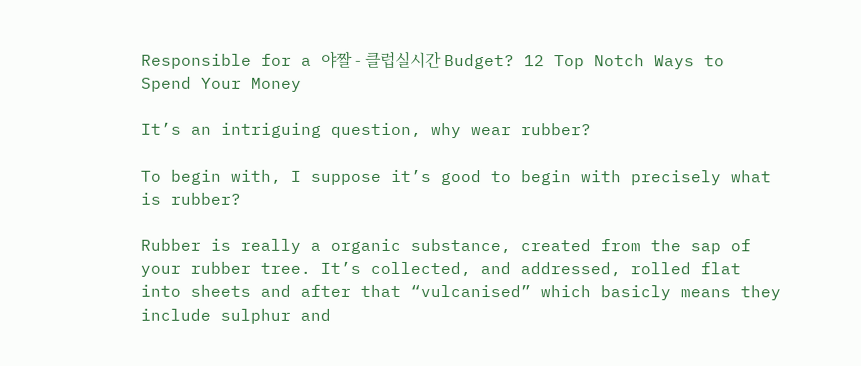Responsible for a 야짤 - 클럽실시간 Budget? 12 Top Notch Ways to Spend Your Money

It’s an intriguing question, why wear rubber?

To begin with, I suppose it’s good to begin with precisely what is rubber?

Rubber is really a organic substance, created from the sap of your rubber tree. It’s collected, and addressed, rolled flat into sheets and after that “vulcanised” which basicly means they include sulphur and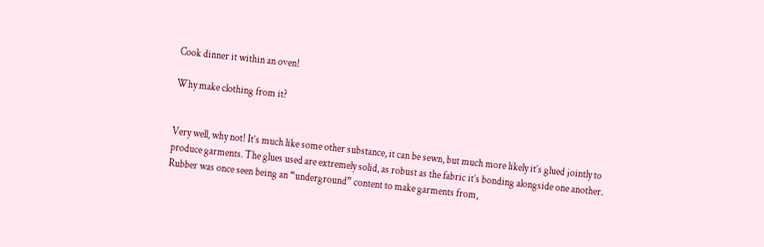Cook dinner it within an oven!

Why make clothing from it?


Very well, why not! It’s much like some other substance, it can be sewn, but much more likely it’s glued jointly to produce garments. The glues used are extremely solid, as robust as the fabric it’s bonding alongside one another. Rubber was once seen being an “underground” content to make garments from,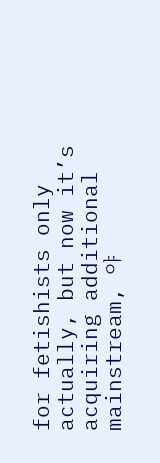for fetishists only actually, but now it’s acquiring additional mainstream, 야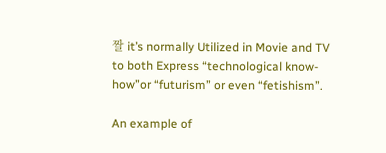짤 it’s normally Utilized in Movie and TV to both Express “technological know-how”or “futurism” or even “fetishism”.

An example of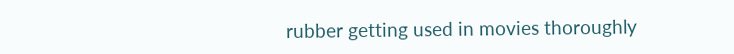rubber getting used in movies thoroughly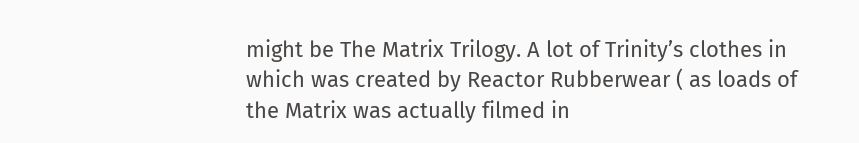might be The Matrix Trilogy. A lot of Trinity’s clothes in which was created by Reactor Rubberwear ( as loads of the Matrix was actually filmed in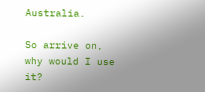Australia.

So arrive on, why would I use it?